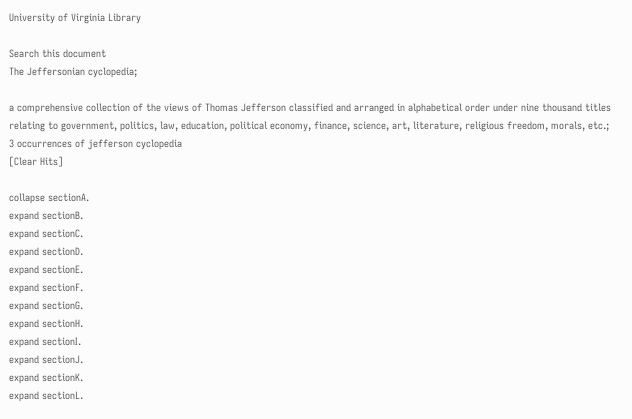University of Virginia Library

Search this document
The Jeffersonian cyclopedia;

a comprehensive collection of the views of Thomas Jefferson classified and arranged in alphabetical order under nine thousand titles relating to government, politics, law, education, political economy, finance, science, art, literature, religious freedom, morals, etc.;
3 occurrences of jefferson cyclopedia
[Clear Hits]

collapse sectionA.
expand sectionB.
expand sectionC.
expand sectionD.
expand sectionE.
expand sectionF.
expand sectionG.
expand sectionH.
expand sectionI.
expand sectionJ.
expand sectionK.
expand sectionL.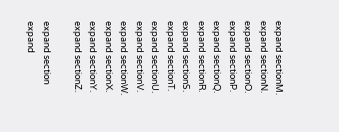expand sectionM.
expand sectionN.
expand sectionO.
expand sectionP.
expand sectionQ.
expand sectionR.
expand sectionS.
expand sectionT.
expand sectionU.
expand sectionV.
expand sectionW.
expand sectionX.
expand sectionY.
expand sectionZ.

expand section
expand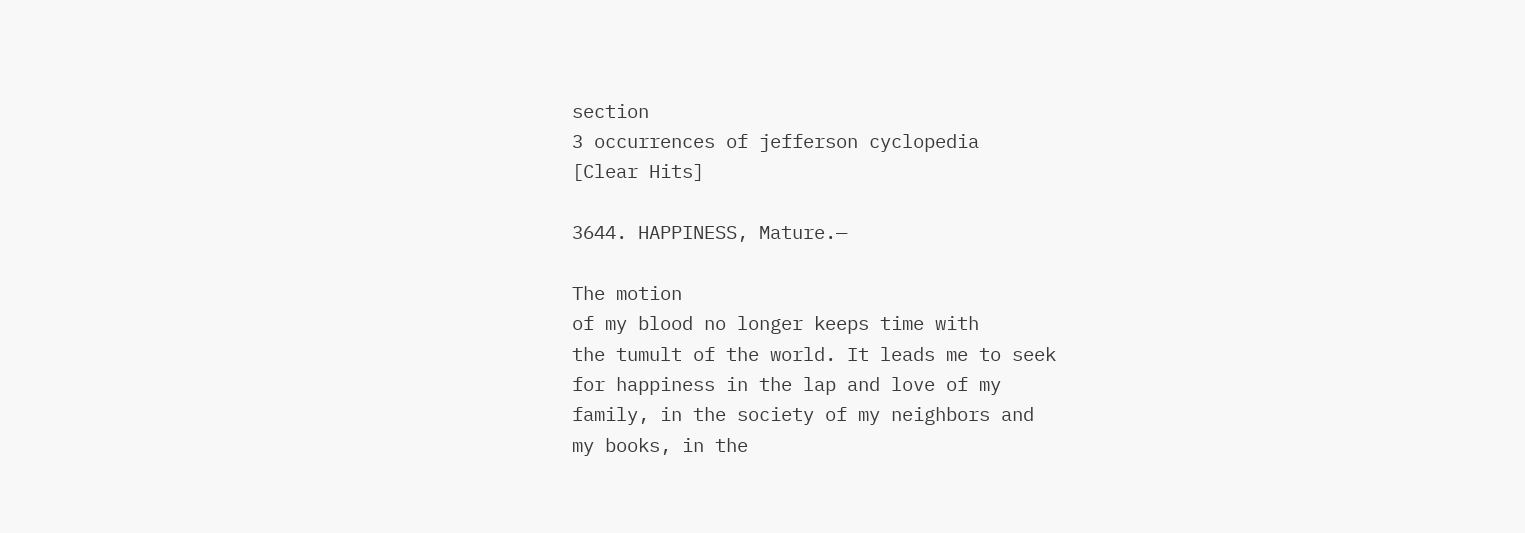section
3 occurrences of jefferson cyclopedia
[Clear Hits]

3644. HAPPINESS, Mature.—

The motion
of my blood no longer keeps time with
the tumult of the world. It leads me to seek
for happiness in the lap and love of my
family, in the society of my neighbors and
my books, in the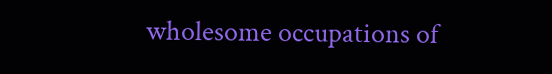wholesome occupations of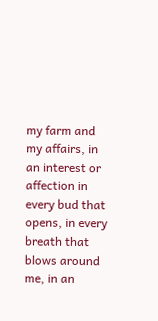my farm and my affairs, in an interest or
affection in every bud that opens, in every
breath that blows around me, in an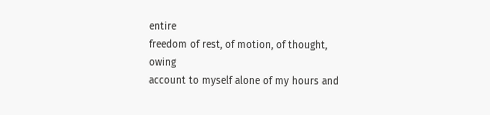entire
freedom of rest, of motion, of thought, owing
account to myself alone of my hours and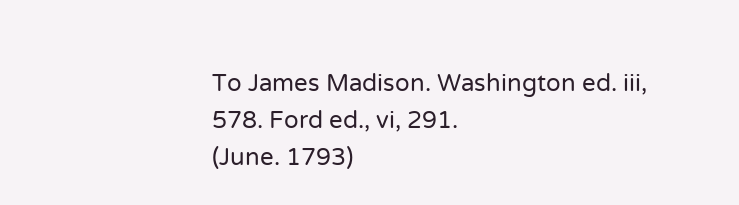To James Madison. Washington ed. iii, 578. Ford ed., vi, 291.
(June. 1793)